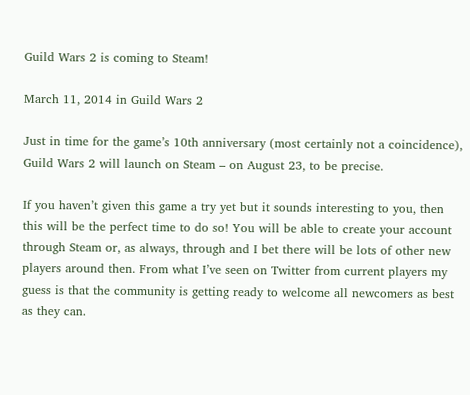Guild Wars 2 is coming to Steam!

March 11, 2014 in Guild Wars 2

Just in time for the game’s 10th anniversary (most certainly not a coincidence), Guild Wars 2 will launch on Steam – on August 23, to be precise.

If you haven’t given this game a try yet but it sounds interesting to you, then this will be the perfect time to do so! You will be able to create your account through Steam or, as always, through and I bet there will be lots of other new players around then. From what I’ve seen on Twitter from current players my guess is that the community is getting ready to welcome all newcomers as best as they can.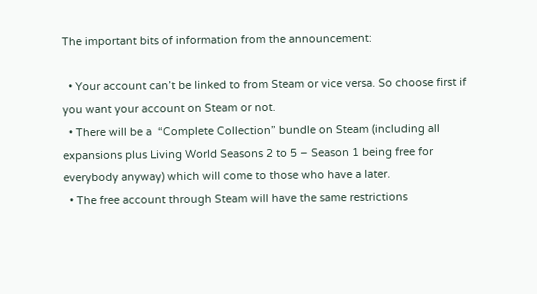The important bits of information from the announcement:

  • Your account can’t be linked to from Steam or vice versa. So choose first if you want your account on Steam or not.
  • There will be a  “Complete Collection” bundle on Steam (including all expansions plus Living World Seasons 2 to 5 – Season 1 being free for everybody anyway) which will come to those who have a later.
  • The free account through Steam will have the same restrictions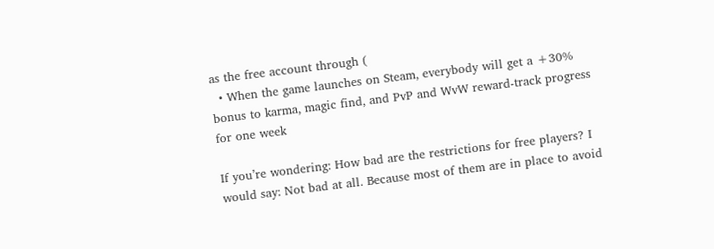as the free account through (
  • When the game launches on Steam, everybody will get a +30% bonus to karma, magic find, and PvP and WvW reward-track progress for one week

If you’re wondering: How bad are the restrictions for free players? I would say: Not bad at all. Because most of them are in place to avoid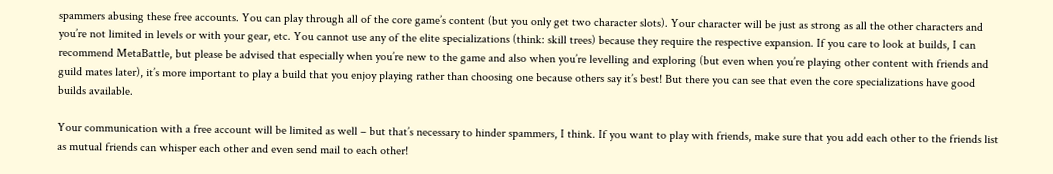spammers abusing these free accounts. You can play through all of the core game’s content (but you only get two character slots). Your character will be just as strong as all the other characters and you’re not limited in levels or with your gear, etc. You cannot use any of the elite specializations (think: skill trees) because they require the respective expansion. If you care to look at builds, I can recommend MetaBattle, but please be advised that especially when you’re new to the game and also when you’re levelling and exploring (but even when you’re playing other content with friends and guild mates later), it’s more important to play a build that you enjoy playing rather than choosing one because others say it’s best! But there you can see that even the core specializations have good builds available.

Your communication with a free account will be limited as well – but that’s necessary to hinder spammers, I think. If you want to play with friends, make sure that you add each other to the friends list as mutual friends can whisper each other and even send mail to each other!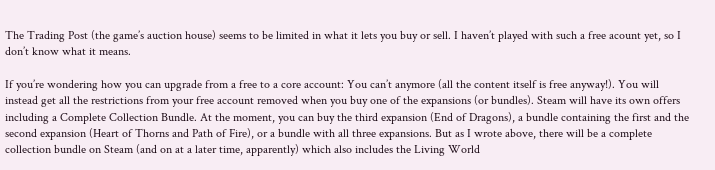The Trading Post (the game’s auction house) seems to be limited in what it lets you buy or sell. I haven’t played with such a free acount yet, so I don’t know what it means.

If you’re wondering how you can upgrade from a free to a core account: You can’t anymore (all the content itself is free anyway!). You will instead get all the restrictions from your free account removed when you buy one of the expansions (or bundles). Steam will have its own offers including a Complete Collection Bundle. At the moment, you can buy the third expansion (End of Dragons), a bundle containing the first and the second expansion (Heart of Thorns and Path of Fire), or a bundle with all three expansions. But as I wrote above, there will be a complete collection bundle on Steam (and on at a later time, apparently) which also includes the Living World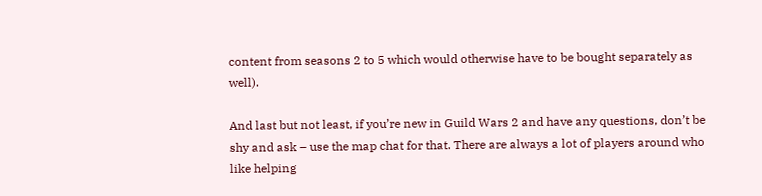content from seasons 2 to 5 which would otherwise have to be bought separately as well).

And last but not least, if you’re new in Guild Wars 2 and have any questions, don’t be shy and ask – use the map chat for that. There are always a lot of players around who like helping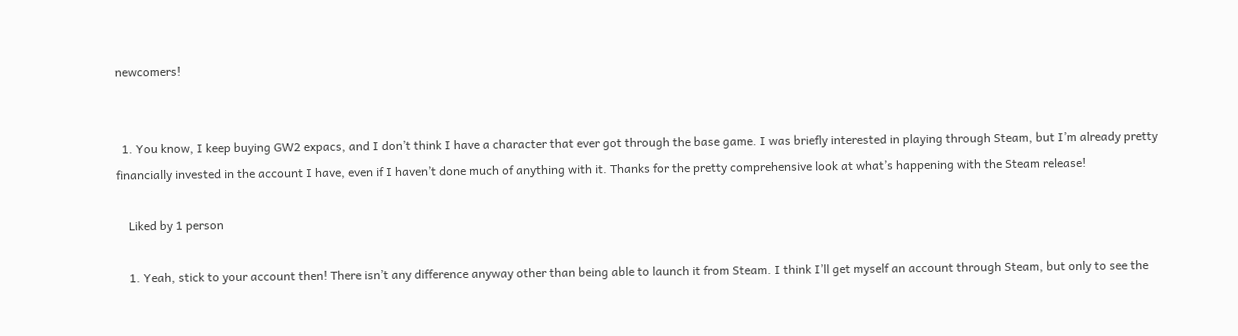newcomers!


  1. You know, I keep buying GW2 expacs, and I don’t think I have a character that ever got through the base game. I was briefly interested in playing through Steam, but I’m already pretty financially invested in the account I have, even if I haven’t done much of anything with it. Thanks for the pretty comprehensive look at what’s happening with the Steam release!

    Liked by 1 person

    1. Yeah, stick to your account then! There isn’t any difference anyway other than being able to launch it from Steam. I think I’ll get myself an account through Steam, but only to see the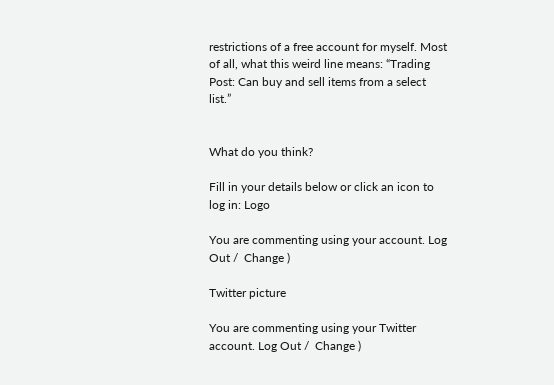restrictions of a free account for myself. Most of all, what this weird line means: “Trading Post: Can buy and sell items from a select list.”


What do you think?

Fill in your details below or click an icon to log in: Logo

You are commenting using your account. Log Out /  Change )

Twitter picture

You are commenting using your Twitter account. Log Out /  Change )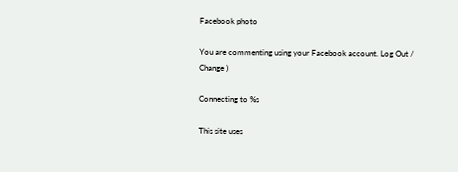Facebook photo

You are commenting using your Facebook account. Log Out /  Change )

Connecting to %s

This site uses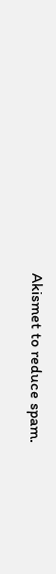Akismet to reduce spam.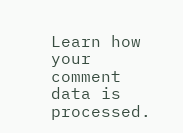Learn how your comment data is processed.